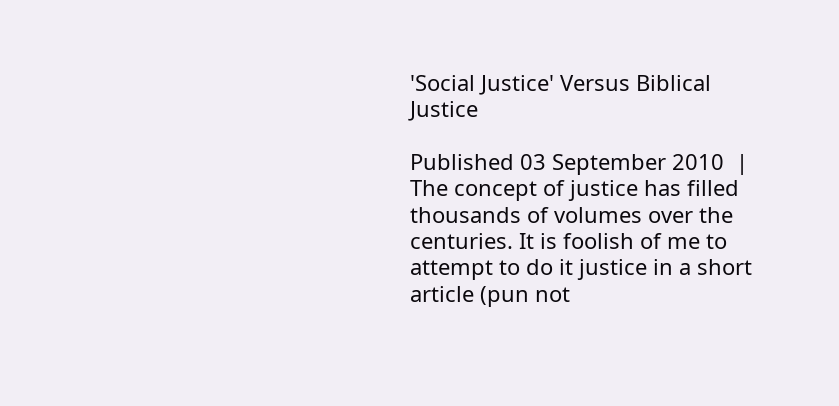'Social Justice' Versus Biblical Justice

Published 03 September 2010  |
The concept of justice has filled thousands of volumes over the centuries. It is foolish of me to attempt to do it justice in a short article (pun not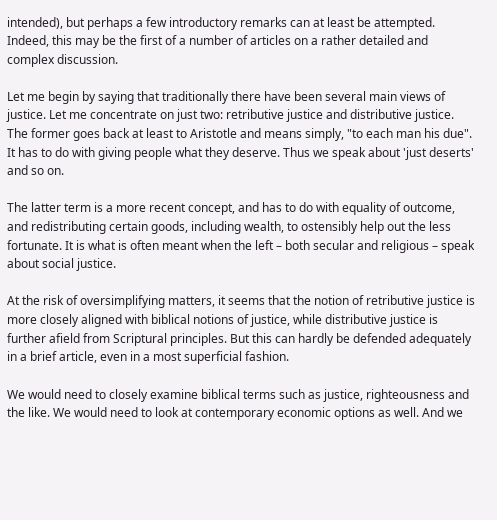intended), but perhaps a few introductory remarks can at least be attempted. Indeed, this may be the first of a number of articles on a rather detailed and complex discussion.

Let me begin by saying that traditionally there have been several main views of justice. Let me concentrate on just two: retributive justice and distributive justice. The former goes back at least to Aristotle and means simply, "to each man his due". It has to do with giving people what they deserve. Thus we speak about 'just deserts' and so on.

The latter term is a more recent concept, and has to do with equality of outcome, and redistributing certain goods, including wealth, to ostensibly help out the less fortunate. It is what is often meant when the left – both secular and religious – speak about social justice.

At the risk of oversimplifying matters, it seems that the notion of retributive justice is more closely aligned with biblical notions of justice, while distributive justice is further afield from Scriptural principles. But this can hardly be defended adequately in a brief article, even in a most superficial fashion.

We would need to closely examine biblical terms such as justice, righteousness and the like. We would need to look at contemporary economic options as well. And we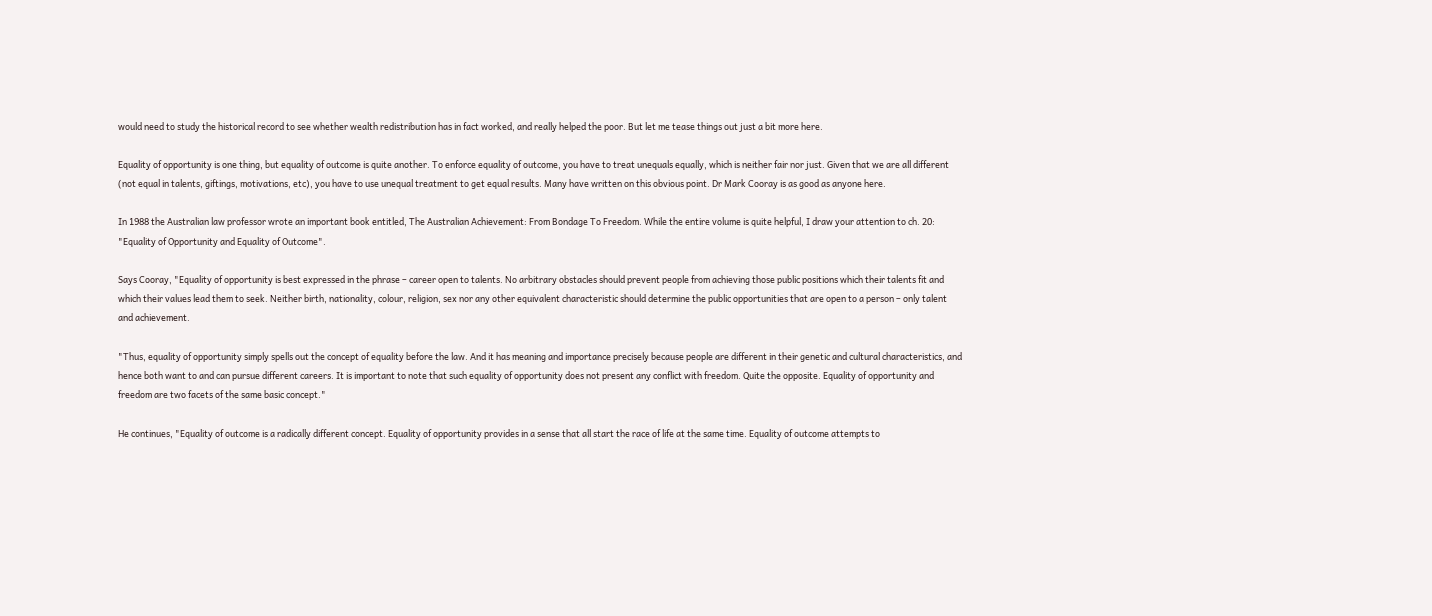would need to study the historical record to see whether wealth redistribution has in fact worked, and really helped the poor. But let me tease things out just a bit more here.

Equality of opportunity is one thing, but equality of outcome is quite another. To enforce equality of outcome, you have to treat unequals equally, which is neither fair nor just. Given that we are all different (not equal in talents, giftings, motivations, etc), you have to use unequal treatment to get equal results. Many have written on this obvious point. Dr Mark Cooray is as good as anyone here.

In 1988 the Australian law professor wrote an important book entitled, The Australian Achievement: From Bondage To Freedom. While the entire volume is quite helpful, I draw your attention to ch. 20: "Equality of Opportunity and Equality of Outcome".

Says Cooray, "Equality of opportunity is best expressed in the phrase – career open to talents. No arbitrary obstacles should prevent people from achieving those public positions which their talents fit and which their values lead them to seek. Neither birth, nationality, colour, religion, sex nor any other equivalent characteristic should determine the public opportunities that are open to a person – only talent and achievement.

"Thus, equality of opportunity simply spells out the concept of equality before the law. And it has meaning and importance precisely because people are different in their genetic and cultural characteristics, and hence both want to and can pursue different careers. It is important to note that such equality of opportunity does not present any conflict with freedom. Quite the opposite. Equality of opportunity and freedom are two facets of the same basic concept."

He continues, "Equality of outcome is a radically different concept. Equality of opportunity provides in a sense that all start the race of life at the same time. Equality of outcome attempts to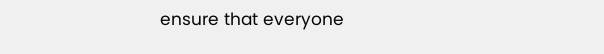ensure that everyone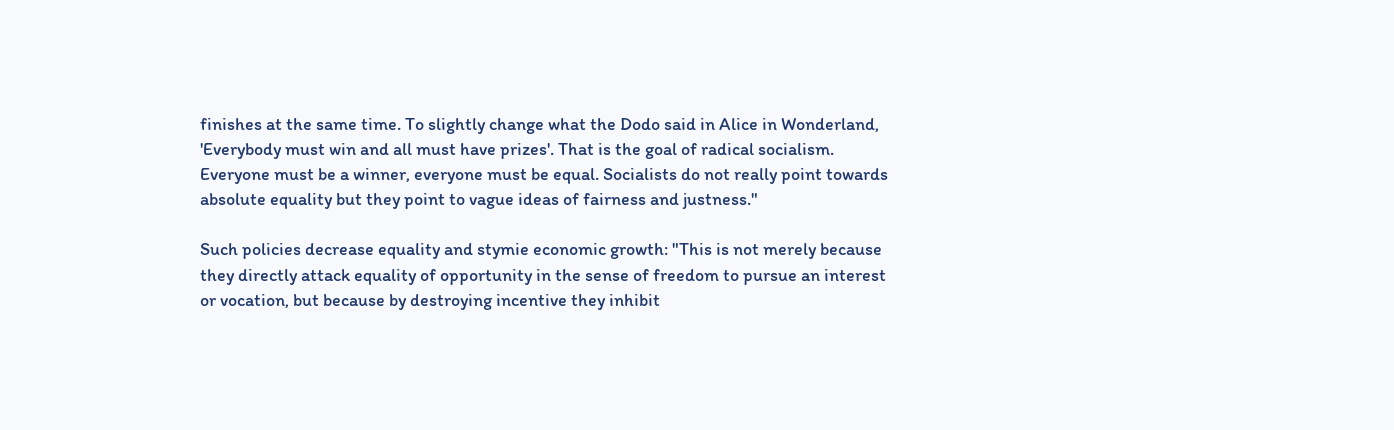finishes at the same time. To slightly change what the Dodo said in Alice in Wonderland, 'Everybody must win and all must have prizes'. That is the goal of radical socialism. Everyone must be a winner, everyone must be equal. Socialists do not really point towards absolute equality but they point to vague ideas of fairness and justness."

Such policies decrease equality and stymie economic growth: "This is not merely because they directly attack equality of opportunity in the sense of freedom to pursue an interest or vocation, but because by destroying incentive they inhibit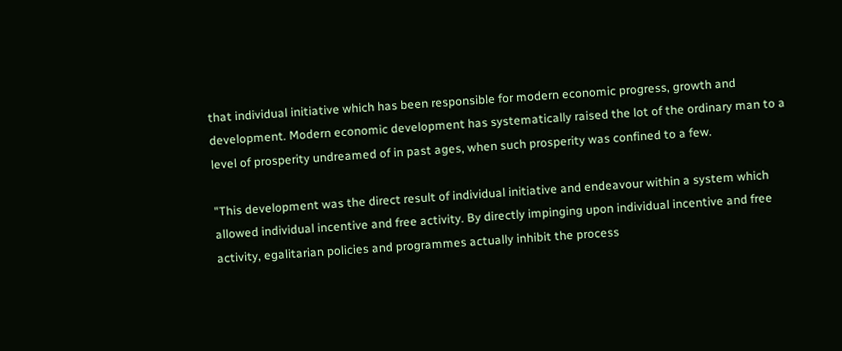that individual initiative which has been responsible for modern economic progress, growth and development. Modern economic development has systematically raised the lot of the ordinary man to a level of prosperity undreamed of in past ages, when such prosperity was confined to a few.

"This development was the direct result of individual initiative and endeavour within a system which allowed individual incentive and free activity. By directly impinging upon individual incentive and free activity, egalitarian policies and programmes actually inhibit the process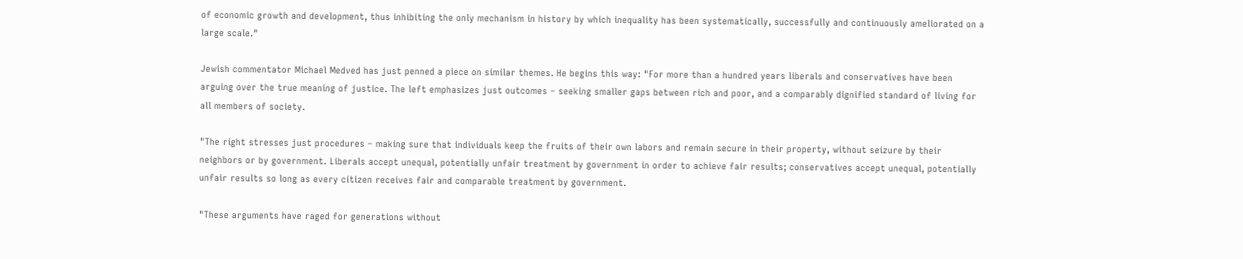of economic growth and development, thus inhibiting the only mechanism in history by which inequality has been systematically, successfully and continuously ameliorated on a large scale."

Jewish commentator Michael Medved has just penned a piece on similar themes. He begins this way: "For more than a hundred years liberals and conservatives have been arguing over the true meaning of justice. The left emphasizes just outcomes – seeking smaller gaps between rich and poor, and a comparably dignified standard of living for all members of society.

"The right stresses just procedures – making sure that individuals keep the fruits of their own labors and remain secure in their property, without seizure by their neighbors or by government. Liberals accept unequal, potentially unfair treatment by government in order to achieve fair results; conservatives accept unequal, potentially unfair results so long as every citizen receives fair and comparable treatment by government.

"These arguments have raged for generations without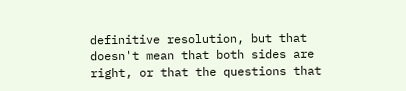definitive resolution, but that doesn't mean that both sides are right, or that the questions that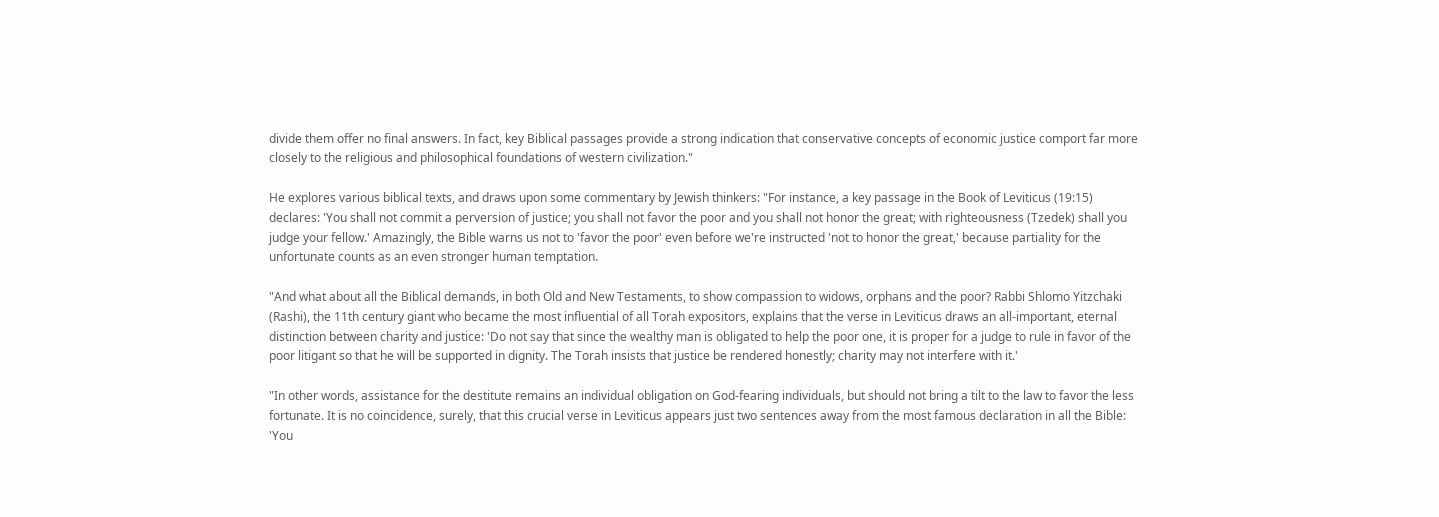divide them offer no final answers. In fact, key Biblical passages provide a strong indication that conservative concepts of economic justice comport far more closely to the religious and philosophical foundations of western civilization."

He explores various biblical texts, and draws upon some commentary by Jewish thinkers: "For instance, a key passage in the Book of Leviticus (19:15) declares: 'You shall not commit a perversion of justice; you shall not favor the poor and you shall not honor the great; with righteousness (Tzedek) shall you judge your fellow.' Amazingly, the Bible warns us not to 'favor the poor' even before we're instructed 'not to honor the great,' because partiality for the unfortunate counts as an even stronger human temptation.

"And what about all the Biblical demands, in both Old and New Testaments, to show compassion to widows, orphans and the poor? Rabbi Shlomo Yitzchaki (Rashi), the 11th century giant who became the most influential of all Torah expositors, explains that the verse in Leviticus draws an all-important, eternal distinction between charity and justice: 'Do not say that since the wealthy man is obligated to help the poor one, it is proper for a judge to rule in favor of the poor litigant so that he will be supported in dignity. The Torah insists that justice be rendered honestly; charity may not interfere with it.'

"In other words, assistance for the destitute remains an individual obligation on God-fearing individuals, but should not bring a tilt to the law to favor the less fortunate. It is no coincidence, surely, that this crucial verse in Leviticus appears just two sentences away from the most famous declaration in all the Bible: 'You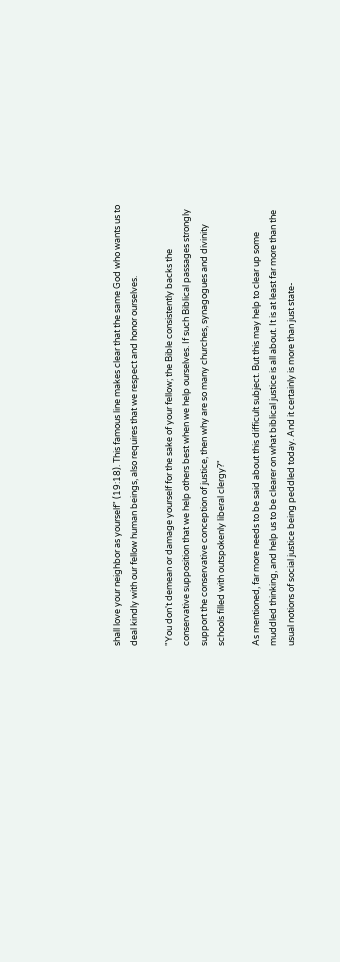shall love your neighbor as yourself" (19:18). This famous line makes clear that the same God who wants us to deal kindly with our fellow human beings, also requires that we respect and honor ourselves.

"You don't demean or damage yourself for the sake of your fellow; the Bible consistently backs the conservative supposition that we help others best when we help ourselves. If such Biblical passages strongly support the conservative conception of justice, then why are so many churches, synagogues and divinity schools filled with outspokenly liberal clergy?"

As mentioned, far more needs to be said about this difficult subject. But this may help to clear up some muddled thinking, and help us to be clearer on what biblical justice is all about. It is at least far more than the usual notions of social justice being peddled today. And it certainly is more than just state-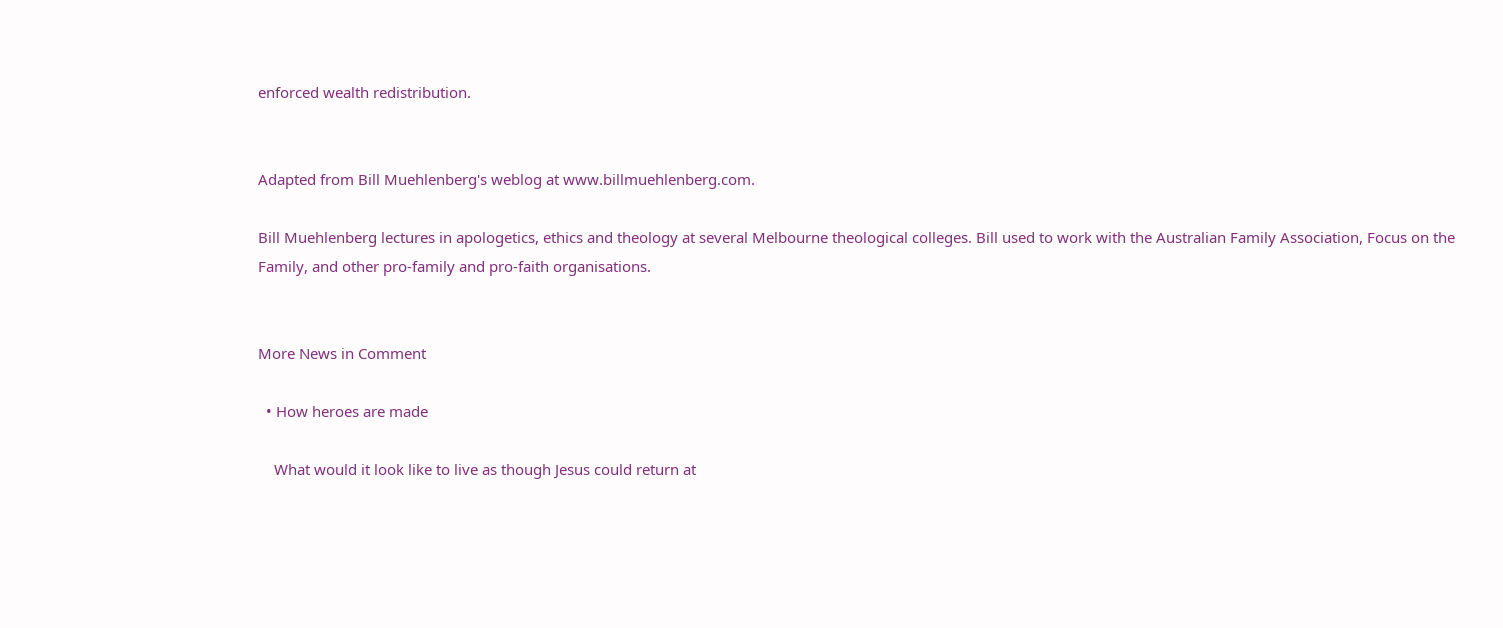enforced wealth redistribution.


Adapted from Bill Muehlenberg's weblog at www.billmuehlenberg.com.

Bill Muehlenberg lectures in apologetics, ethics and theology at several Melbourne theological colleges. Bill used to work with the Australian Family Association, Focus on the Family, and other pro-family and pro-faith organisations.


More News in Comment

  • How heroes are made

    What would it look like to live as though Jesus could return at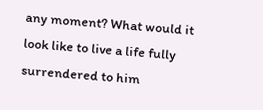any moment? What would it look like to live a life fully surrendered to him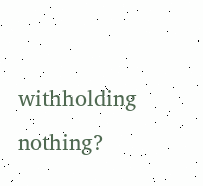withholding nothing?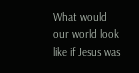What would our world look like if Jesus was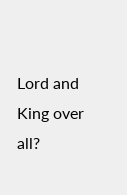Lord and King over all?